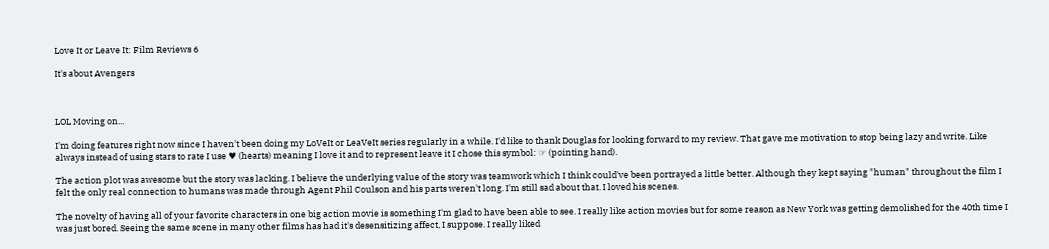Love It or Leave It: Film Reviews 6

It's about Avengers



LOL Moving on...

I'm doing features right now since I haven't been doing my LoVeIt or LeaVeIt series regularly in a while. I'd like to thank Douglas for looking forward to my review. That gave me motivation to stop being lazy and write. Like always instead of using stars to rate I use ♥ (hearts) meaning I love it and to represent leave it I chose this symbol: ☞ (pointing hand).

The action plot was awesome but the story was lacking. I believe the underlying value of the story was teamwork which I think could've been portrayed a little better. Although they kept saying "human" throughout the film I felt the only real connection to humans was made through Agent Phil Coulson and his parts weren't long. I'm still sad about that. I loved his scenes.

The novelty of having all of your favorite characters in one big action movie is something I'm glad to have been able to see. I really like action movies but for some reason as New York was getting demolished for the 40th time I was just bored. Seeing the same scene in many other films has had it's desensitizing affect, I suppose. I really liked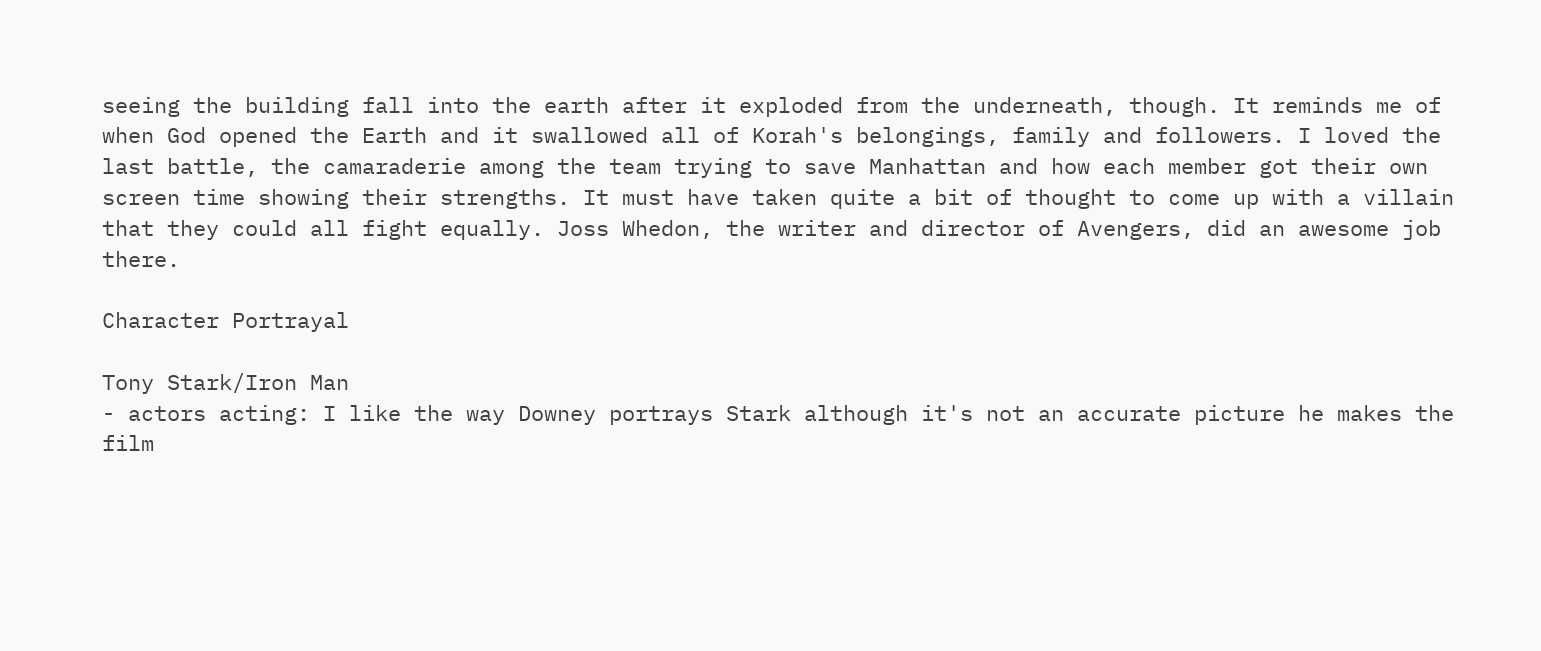seeing the building fall into the earth after it exploded from the underneath, though. It reminds me of when God opened the Earth and it swallowed all of Korah's belongings, family and followers. I loved the last battle, the camaraderie among the team trying to save Manhattan and how each member got their own screen time showing their strengths. It must have taken quite a bit of thought to come up with a villain that they could all fight equally. Joss Whedon, the writer and director of Avengers, did an awesome job there.

Character Portrayal

Tony Stark/Iron Man
- actors acting: I like the way Downey portrays Stark although it's not an accurate picture he makes the film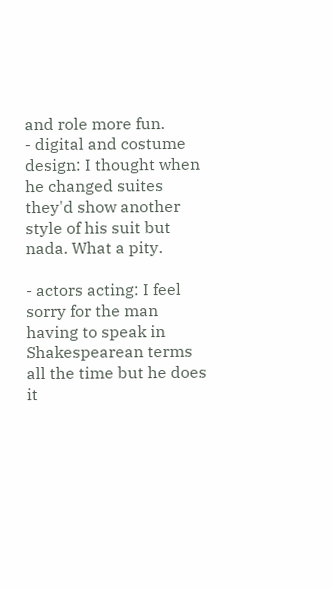and role more fun.
- digital and costume design: I thought when he changed suites they'd show another style of his suit but nada. What a pity.

- actors acting: I feel sorry for the man having to speak in Shakespearean terms all the time but he does it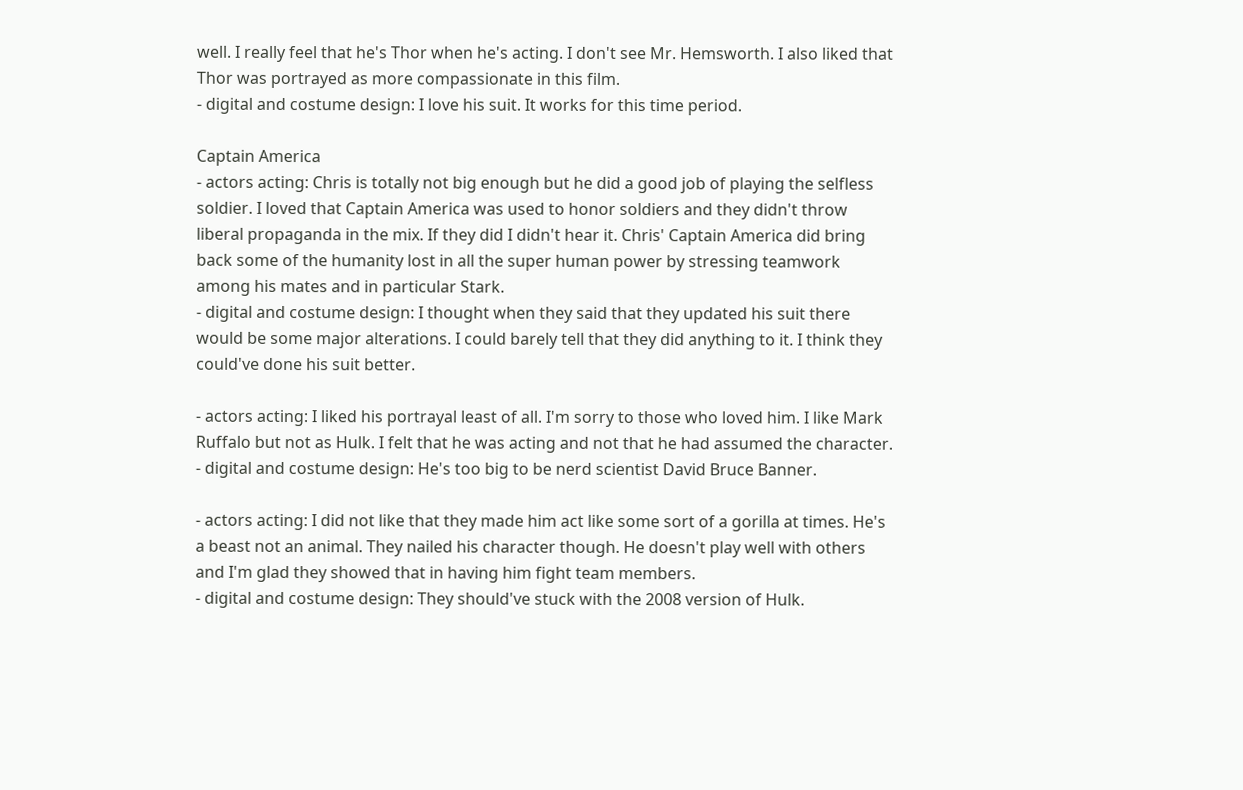well. I really feel that he's Thor when he's acting. I don't see Mr. Hemsworth. I also liked that Thor was portrayed as more compassionate in this film.
- digital and costume design: I love his suit. It works for this time period.

Captain America
- actors acting: Chris is totally not big enough but he did a good job of playing the selfless soldier. I loved that Captain America was used to honor soldiers and they didn't throw liberal propaganda in the mix. If they did I didn't hear it. Chris' Captain America did bring back some of the humanity lost in all the super human power by stressing teamwork among his mates and in particular Stark.
- digital and costume design: I thought when they said that they updated his suit there would be some major alterations. I could barely tell that they did anything to it. I think they could've done his suit better.

- actors acting: I liked his portrayal least of all. I'm sorry to those who loved him. I like Mark Ruffalo but not as Hulk. I felt that he was acting and not that he had assumed the character.
- digital and costume design: He's too big to be nerd scientist David Bruce Banner.

- actors acting: I did not like that they made him act like some sort of a gorilla at times. He's a beast not an animal. They nailed his character though. He doesn't play well with others and I'm glad they showed that in having him fight team members.
- digital and costume design: They should've stuck with the 2008 version of Hulk.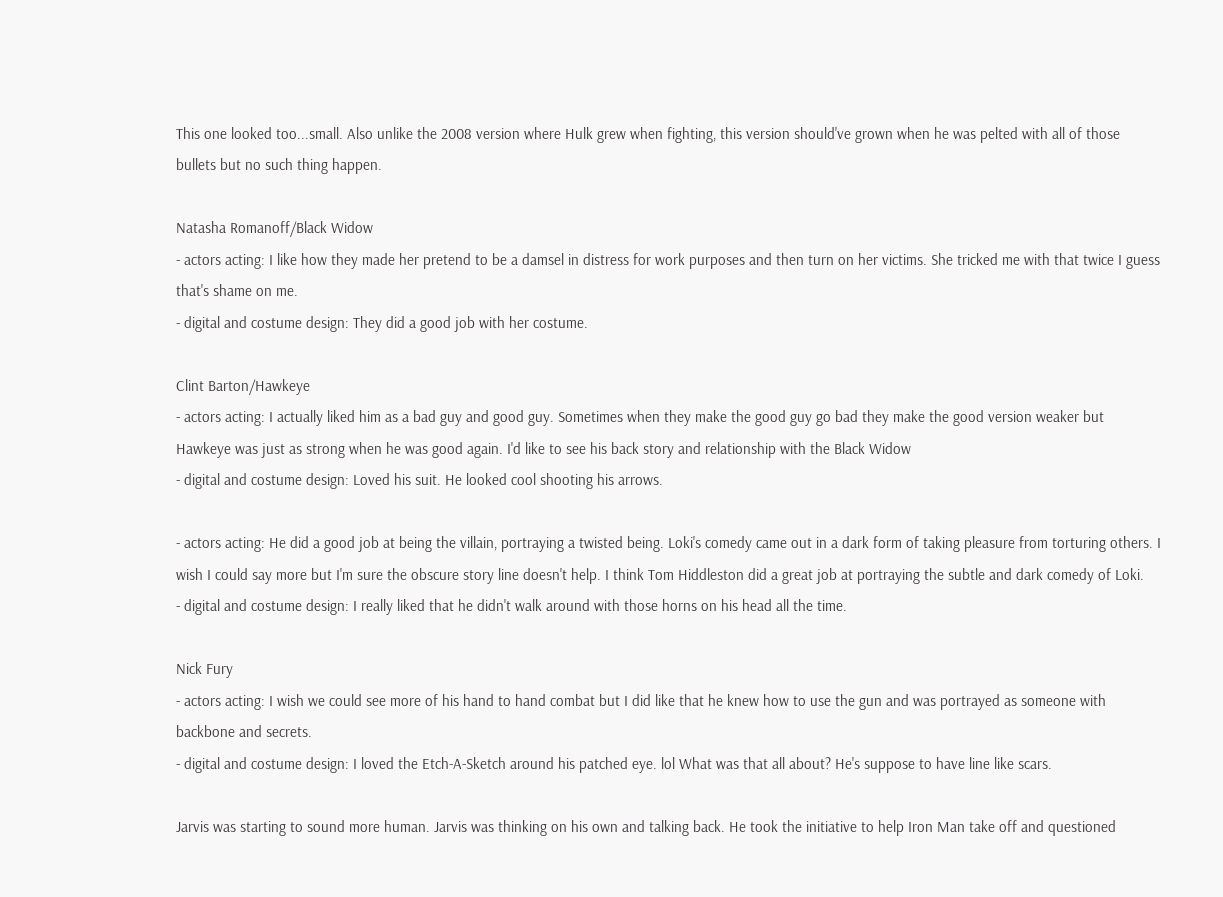This one looked too...small. Also unlike the 2008 version where Hulk grew when fighting, this version should've grown when he was pelted with all of those bullets but no such thing happen.

Natasha Romanoff/Black Widow
- actors acting: I like how they made her pretend to be a damsel in distress for work purposes and then turn on her victims. She tricked me with that twice I guess that's shame on me.
- digital and costume design: They did a good job with her costume.

Clint Barton/Hawkeye
- actors acting: I actually liked him as a bad guy and good guy. Sometimes when they make the good guy go bad they make the good version weaker but Hawkeye was just as strong when he was good again. I'd like to see his back story and relationship with the Black Widow
- digital and costume design: Loved his suit. He looked cool shooting his arrows.

- actors acting: He did a good job at being the villain, portraying a twisted being. Loki's comedy came out in a dark form of taking pleasure from torturing others. I wish I could say more but I'm sure the obscure story line doesn't help. I think Tom Hiddleston did a great job at portraying the subtle and dark comedy of Loki.
- digital and costume design: I really liked that he didn't walk around with those horns on his head all the time.

Nick Fury
- actors acting: I wish we could see more of his hand to hand combat but I did like that he knew how to use the gun and was portrayed as someone with backbone and secrets.
- digital and costume design: I loved the Etch-A-Sketch around his patched eye. lol What was that all about? He's suppose to have line like scars.

Jarvis was starting to sound more human. Jarvis was thinking on his own and talking back. He took the initiative to help Iron Man take off and questioned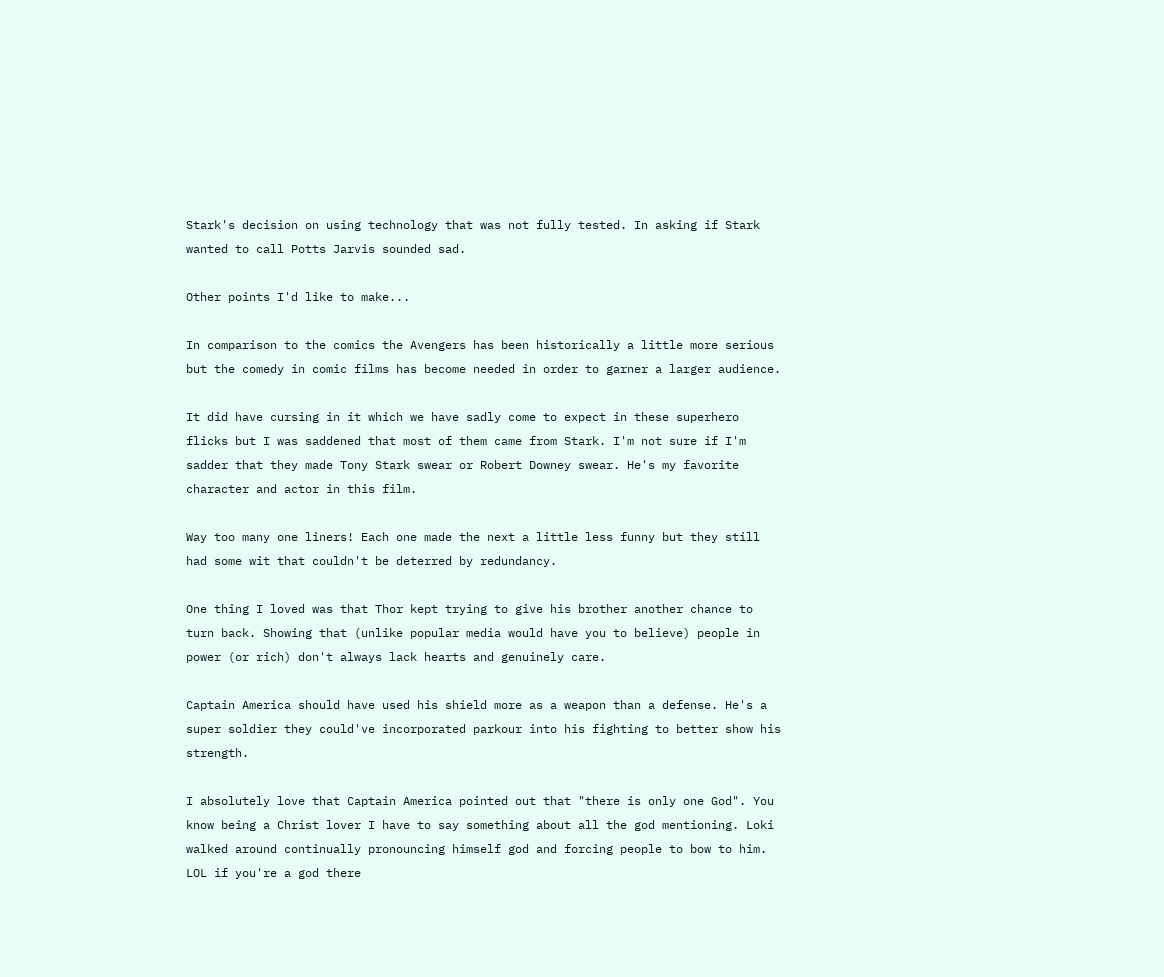Stark's decision on using technology that was not fully tested. In asking if Stark wanted to call Potts Jarvis sounded sad.

Other points I'd like to make...

In comparison to the comics the Avengers has been historically a little more serious but the comedy in comic films has become needed in order to garner a larger audience.

It did have cursing in it which we have sadly come to expect in these superhero flicks but I was saddened that most of them came from Stark. I'm not sure if I'm sadder that they made Tony Stark swear or Robert Downey swear. He's my favorite character and actor in this film.

Way too many one liners! Each one made the next a little less funny but they still had some wit that couldn't be deterred by redundancy.

One thing I loved was that Thor kept trying to give his brother another chance to turn back. Showing that (unlike popular media would have you to believe) people in power (or rich) don't always lack hearts and genuinely care.

Captain America should have used his shield more as a weapon than a defense. He's a super soldier they could've incorporated parkour into his fighting to better show his strength.

I absolutely love that Captain America pointed out that "there is only one God". You know being a Christ lover I have to say something about all the god mentioning. Loki walked around continually pronouncing himself god and forcing people to bow to him. LOL if you're a god there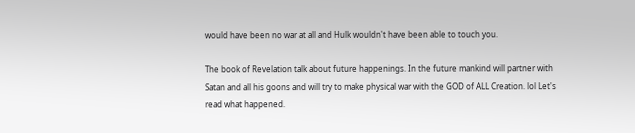would have been no war at all and Hulk wouldn't have been able to touch you.

The book of Revelation talk about future happenings. In the future mankind will partner with Satan and all his goons and will try to make physical war with the GOD of ALL Creation. lol Let's read what happened.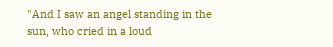"And I saw an angel standing in the sun, who cried in a loud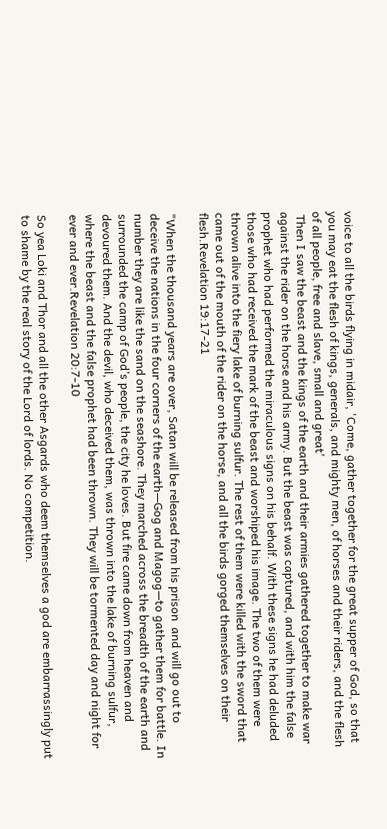voice to all the birds flying in midair, 'Come, gather together for the great supper of God, so that you may eat the flesh of kings, generals, and mighty men, of horses and their riders, and the flesh of all people, free and slave, small and great'
 Then I saw the beast and the kings of the earth and their armies gathered together to make war against the rider on the horse and his army. But the beast was captured, and with him the false prophet who had performed the miraculous signs on his behalf. With these signs he had deluded those who had received the mark of the beast and worshiped his image. The two of them were thrown alive into the fiery lake of burning sulfur. The rest of them were killed with the sword that came out of the mouth of the rider on the horse, and all the birds gorged themselves on their flesh.Revelation 19:17-21

"When the thousand years are over, Satan will be released from his prison  and will go out to deceive the nations in the four corners of the earth—Gog and Magog—to gather them for battle. In number they are like the sand on the seashore. They marched across the breadth of the earth and surrounded the camp of God’s people, the city he loves. But fire came down from heaven and devoured them. And the devil, who deceived them, was thrown into the lake of burning sulfur, where the beast and the false prophet had been thrown. They will be tormented day and night for ever and ever.Revelation 20:7-10

So yea Loki and Thor and all the other Asgards who deem themselves a god are embarrassingly put to shame by the real story of the Lord of lords. No competition.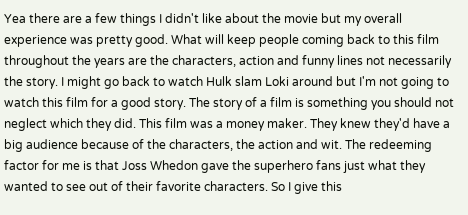Yea there are a few things I didn't like about the movie but my overall experience was pretty good. What will keep people coming back to this film throughout the years are the characters, action and funny lines not necessarily the story. I might go back to watch Hulk slam Loki around but I'm not going to watch this film for a good story. The story of a film is something you should not neglect which they did. This film was a money maker. They knew they'd have a big audience because of the characters, the action and wit. The redeeming factor for me is that Joss Whedon gave the superhero fans just what they wanted to see out of their favorite characters. So I give this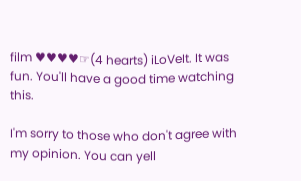film ♥♥♥♥☞(4 hearts) iLoVeIt. It was fun. You'll have a good time watching this.

I'm sorry to those who don't agree with my opinion. You can yell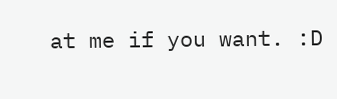at me if you want. :D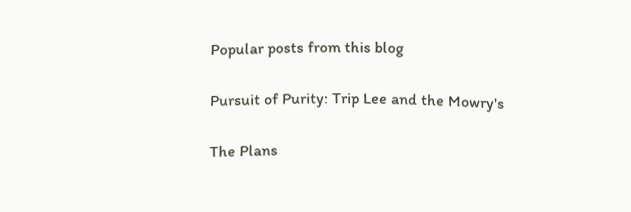Popular posts from this blog

Pursuit of Purity: Trip Lee and the Mowry's

The Plans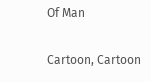Of Man

Cartoon, Cartoon